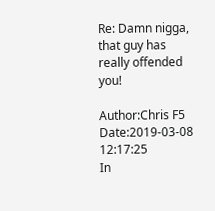Re: Damn nigga, that guy has really offended you!

Author:Chris F5
Date:2019-03-08 12:17:25
In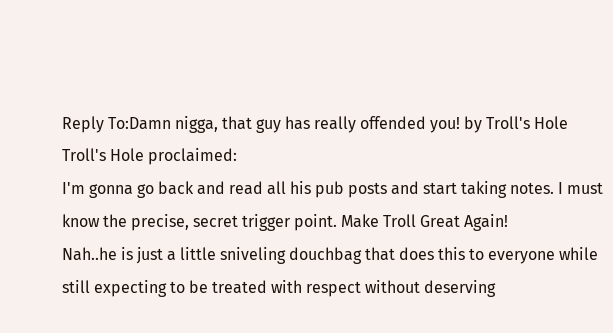Reply To:Damn nigga, that guy has really offended you! by Troll's Hole
Troll's Hole proclaimed:
I'm gonna go back and read all his pub posts and start taking notes. I must know the precise, secret trigger point. Make Troll Great Again!
Nah..he is just a little sniveling douchbag that does this to everyone while still expecting to be treated with respect without deserving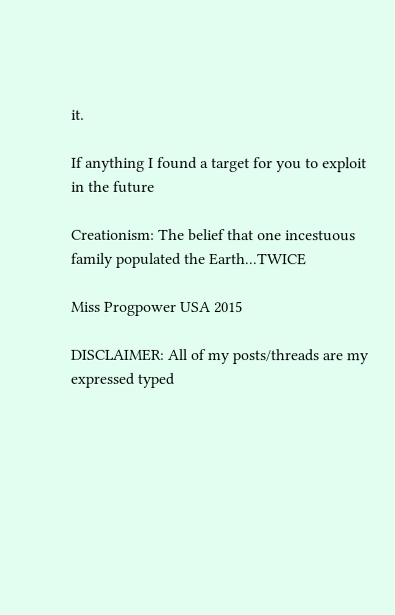it.

If anything I found a target for you to exploit in the future

Creationism: The belief that one incestuous family populated the Earth...TWICE

Miss Progpower USA 2015

DISCLAIMER: All of my posts/threads are my expressed typed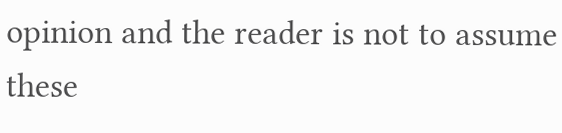opinion and the reader is not to assume these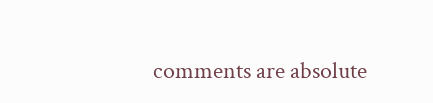comments are absolute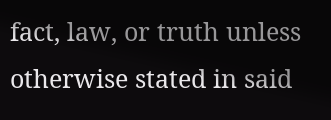fact, law, or truth unless otherwise stated in said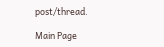post/thread.

Main Page